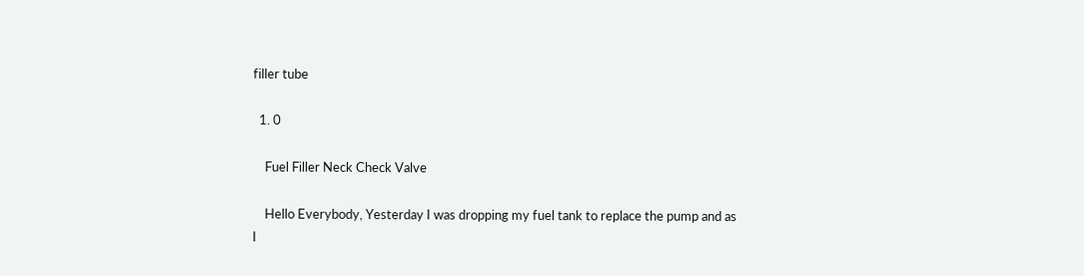filler tube

  1. 0

    Fuel Filler Neck Check Valve

    Hello Everybody, Yesterday I was dropping my fuel tank to replace the pump and as I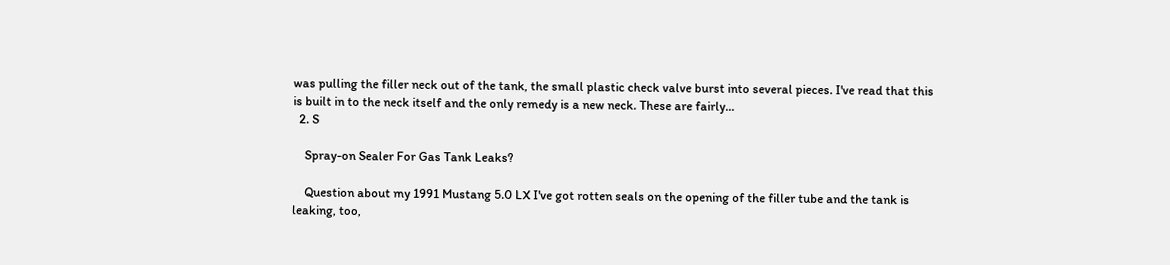was pulling the filler neck out of the tank, the small plastic check valve burst into several pieces. I've read that this is built in to the neck itself and the only remedy is a new neck. These are fairly...
  2. S

    Spray-on Sealer For Gas Tank Leaks?

    Question about my 1991 Mustang 5.0 LX I've got rotten seals on the opening of the filler tube and the tank is leaking, too,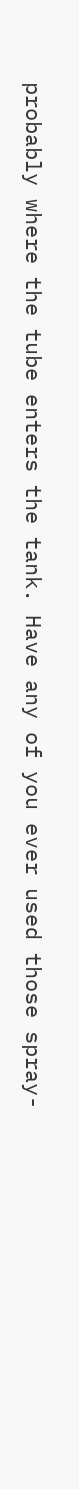probably where the tube enters the tank. Have any of you ever used those spray-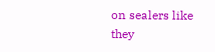on sealers like they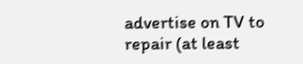advertise on TV to repair (at least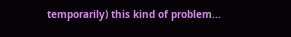temporarily) this kind of problem...